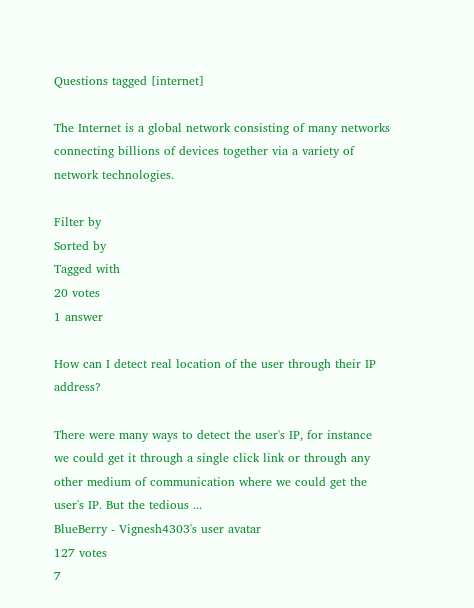Questions tagged [internet]

The Internet is a global network consisting of many networks connecting billions of devices together via a variety of network technologies.

Filter by
Sorted by
Tagged with
20 votes
1 answer

How can I detect real location of the user through their IP address?

There were many ways to detect the user's IP, for instance we could get it through a single click link or through any other medium of communication where we could get the user's IP. But the tedious ...
BlueBerry - Vignesh4303's user avatar
127 votes
7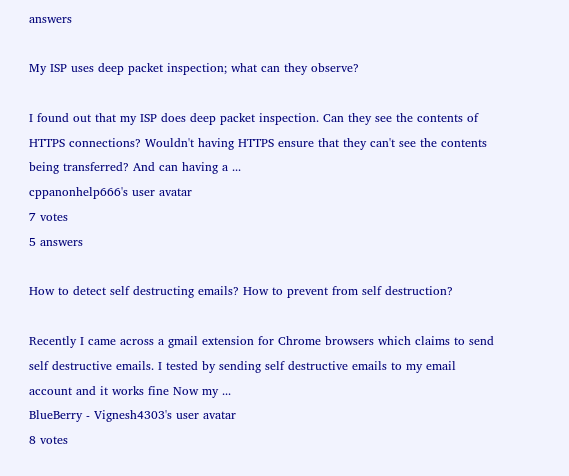answers

My ISP uses deep packet inspection; what can they observe?

I found out that my ISP does deep packet inspection. Can they see the contents of HTTPS connections? Wouldn't having HTTPS ensure that they can't see the contents being transferred? And can having a ...
cppanonhelp666's user avatar
7 votes
5 answers

How to detect self destructing emails? How to prevent from self destruction?

Recently I came across a gmail extension for Chrome browsers which claims to send self destructive emails. I tested by sending self destructive emails to my email account and it works fine Now my ...
BlueBerry - Vignesh4303's user avatar
8 votes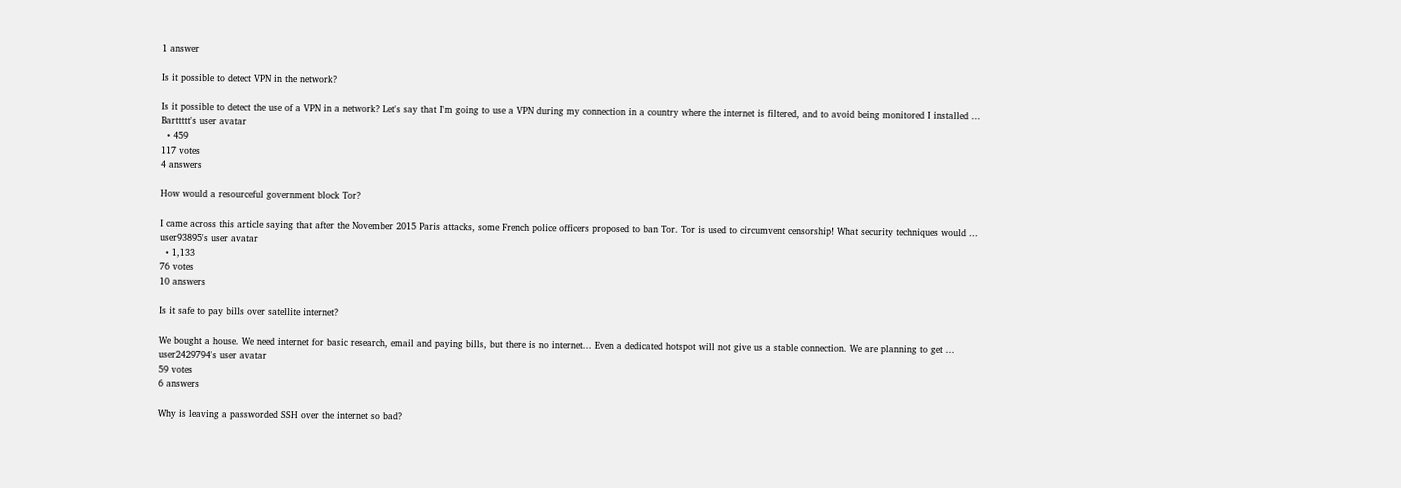1 answer

Is it possible to detect VPN in the network?

Is it possible to detect the use of a VPN in a network? Let's say that I'm going to use a VPN during my connection in a country where the internet is filtered, and to avoid being monitored I installed ...
Barttttt's user avatar
  • 459
117 votes
4 answers

How would a resourceful government block Tor?

I came across this article saying that after the November 2015 Paris attacks, some French police officers proposed to ban Tor. Tor is used to circumvent censorship! What security techniques would ...
user93895's user avatar
  • 1,133
76 votes
10 answers

Is it safe to pay bills over satellite internet?

We bought a house. We need internet for basic research, email and paying bills, but there is no internet... Even a dedicated hotspot will not give us a stable connection. We are planning to get ...
user2429794's user avatar
59 votes
6 answers

Why is leaving a passworded SSH over the internet so bad?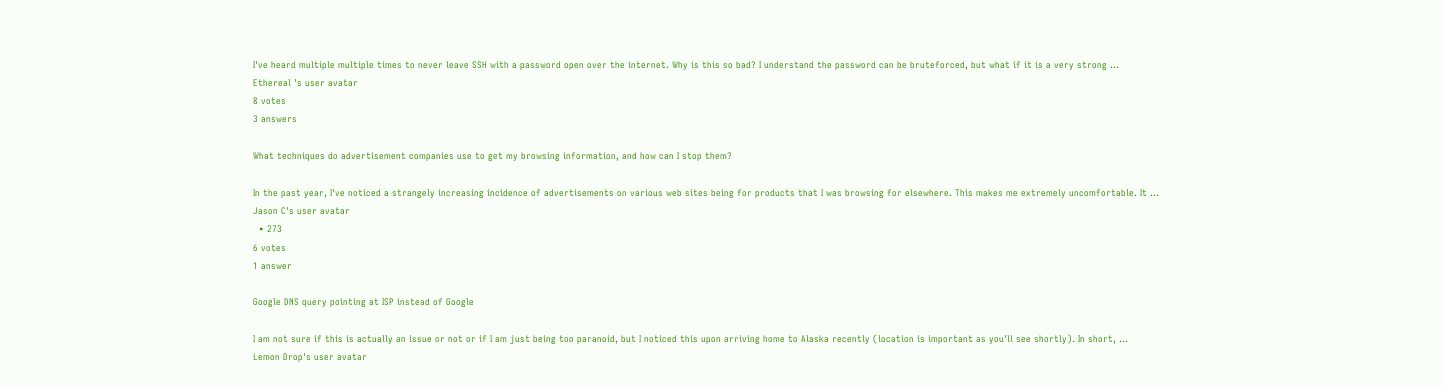I've heard multiple multiple times to never leave SSH with a password open over the internet. Why is this so bad? I understand the password can be bruteforced, but what if it is a very strong ...
Ethereal 's user avatar
8 votes
3 answers

What techniques do advertisement companies use to get my browsing information, and how can I stop them?

In the past year, I've noticed a strangely increasing incidence of advertisements on various web sites being for products that I was browsing for elsewhere. This makes me extremely uncomfortable. It ...
Jason C's user avatar
  • 273
6 votes
1 answer

Google DNS query pointing at ISP instead of Google

I am not sure if this is actually an issue or not or if I am just being too paranoid, but I noticed this upon arriving home to Alaska recently (location is important as you'll see shortly). In short, ...
Lemon Drop's user avatar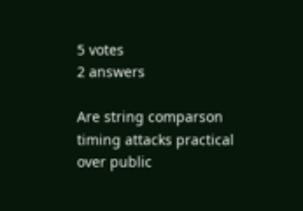5 votes
2 answers

Are string comparson timing attacks practical over public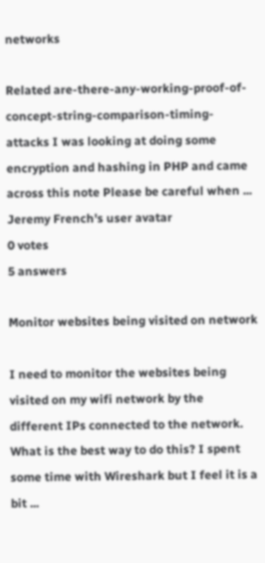networks

Related are-there-any-working-proof-of-concept-string-comparison-timing-attacks I was looking at doing some encryption and hashing in PHP and came across this note Please be careful when ...
Jeremy French's user avatar
0 votes
5 answers

Monitor websites being visited on network

I need to monitor the websites being visited on my wifi network by the different IPs connected to the network. What is the best way to do this? I spent some time with Wireshark but I feel it is a bit ...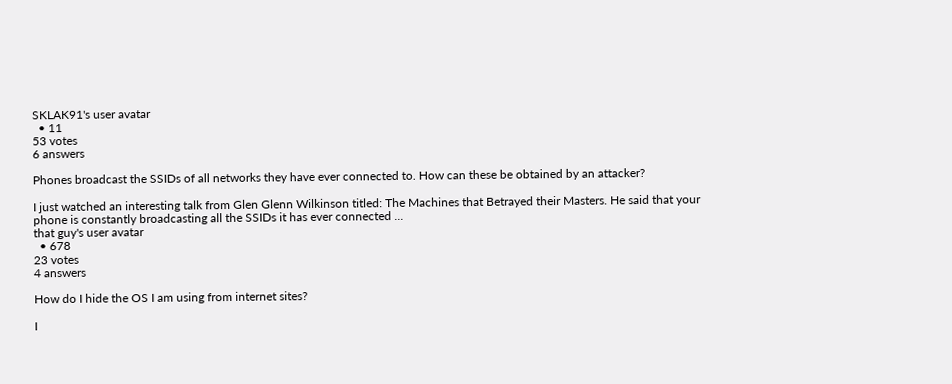SKLAK91's user avatar
  • 11
53 votes
6 answers

Phones broadcast the SSIDs of all networks they have ever connected to. How can these be obtained by an attacker?

I just watched an interesting talk from Glen Glenn Wilkinson titled: The Machines that Betrayed their Masters. He said that your phone is constantly broadcasting all the SSIDs it has ever connected ...
that guy's user avatar
  • 678
23 votes
4 answers

How do I hide the OS I am using from internet sites?

I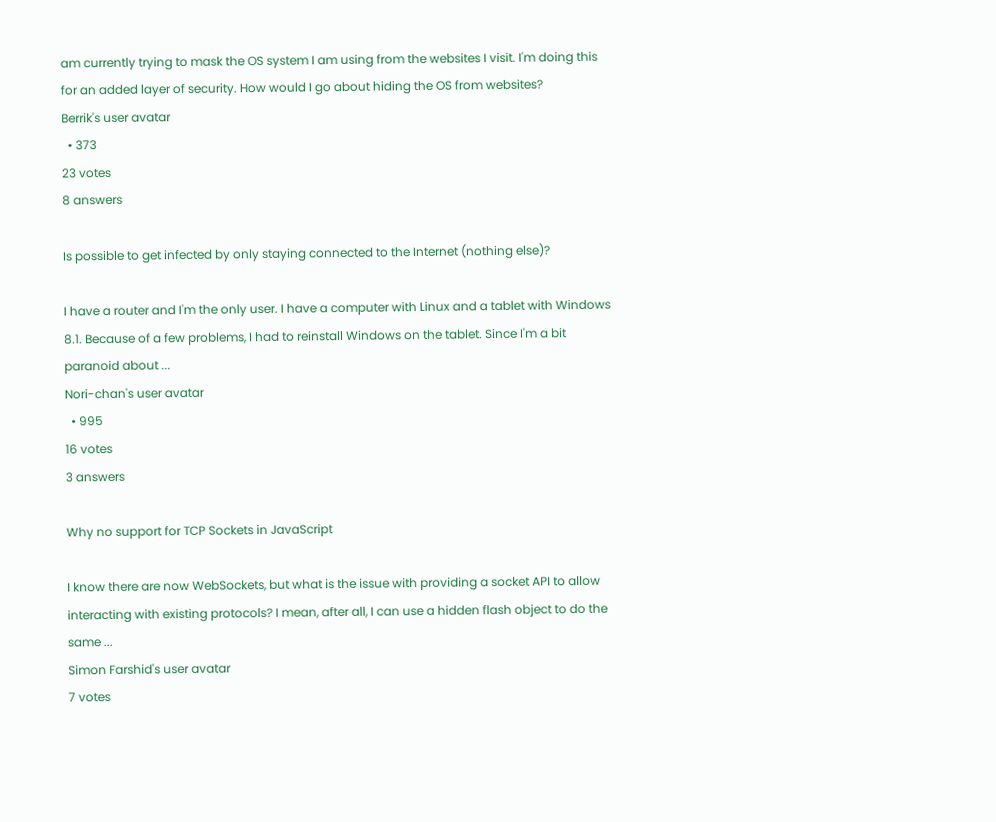am currently trying to mask the OS system I am using from the websites I visit. I'm doing this for an added layer of security. How would I go about hiding the OS from websites?
Berrik's user avatar
  • 373
23 votes
8 answers

Is possible to get infected by only staying connected to the Internet (nothing else)?

I have a router and I'm the only user. I have a computer with Linux and a tablet with Windows 8.1. Because of a few problems, I had to reinstall Windows on the tablet. Since I'm a bit paranoid about ...
Nori-chan's user avatar
  • 995
16 votes
3 answers

Why no support for TCP Sockets in JavaScript

I know there are now WebSockets, but what is the issue with providing a socket API to allow interacting with existing protocols? I mean, after all, I can use a hidden flash object to do the same ...
Simon Farshid's user avatar
7 votes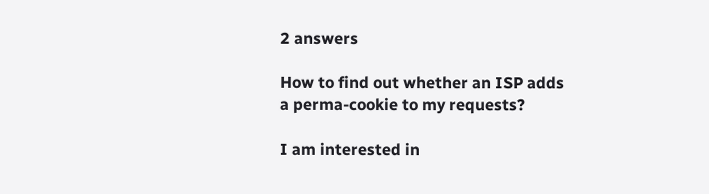2 answers

How to find out whether an ISP adds a perma-cookie to my requests?

I am interested in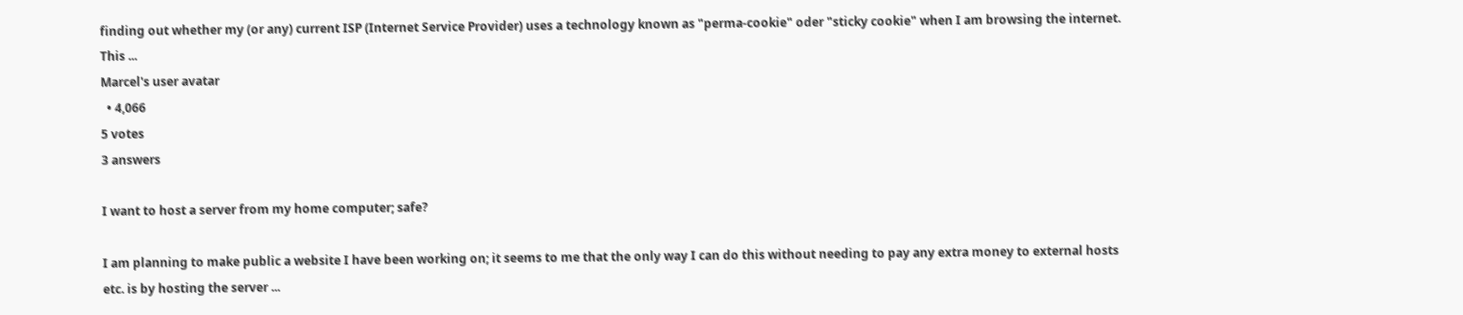finding out whether my (or any) current ISP (Internet Service Provider) uses a technology known as "perma-cookie" oder "sticky cookie" when I am browsing the internet. This ...
Marcel's user avatar
  • 4,066
5 votes
3 answers

I want to host a server from my home computer; safe?

I am planning to make public a website I have been working on; it seems to me that the only way I can do this without needing to pay any extra money to external hosts etc. is by hosting the server ...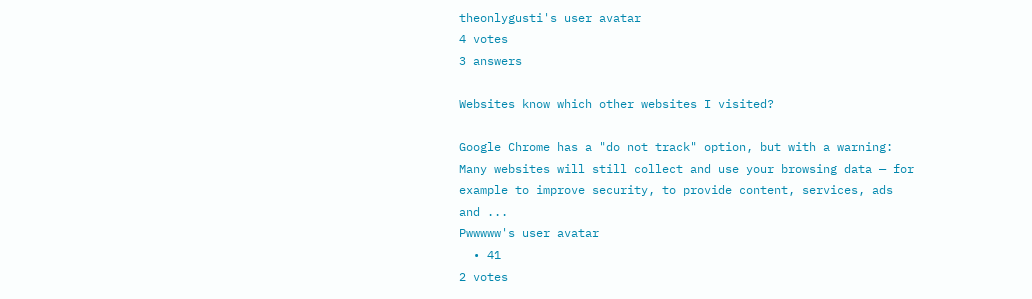theonlygusti's user avatar
4 votes
3 answers

Websites know which other websites I visited?

Google Chrome has a "do not track" option, but with a warning: Many websites will still collect and use your browsing data — for example to improve security, to provide content, services, ads and ...
Pwwwww's user avatar
  • 41
2 votes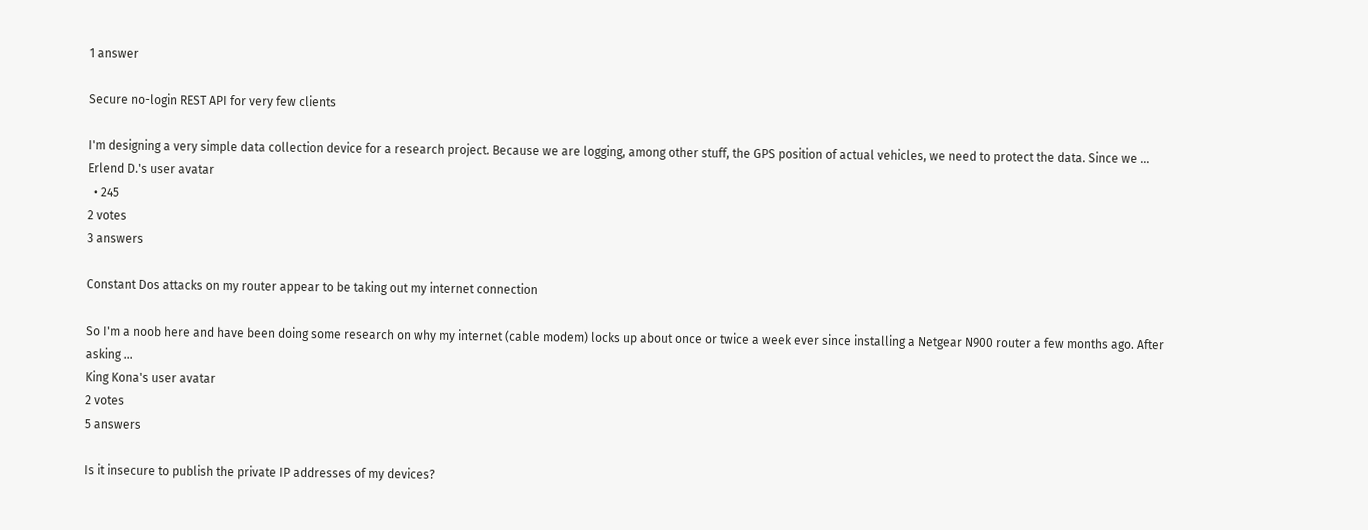1 answer

Secure no-login REST API for very few clients

I'm designing a very simple data collection device for a research project. Because we are logging, among other stuff, the GPS position of actual vehicles, we need to protect the data. Since we ...
Erlend D.'s user avatar
  • 245
2 votes
3 answers

Constant Dos attacks on my router appear to be taking out my internet connection

So I'm a noob here and have been doing some research on why my internet (cable modem) locks up about once or twice a week ever since installing a Netgear N900 router a few months ago. After asking ...
King Kona's user avatar
2 votes
5 answers

Is it insecure to publish the private IP addresses of my devices?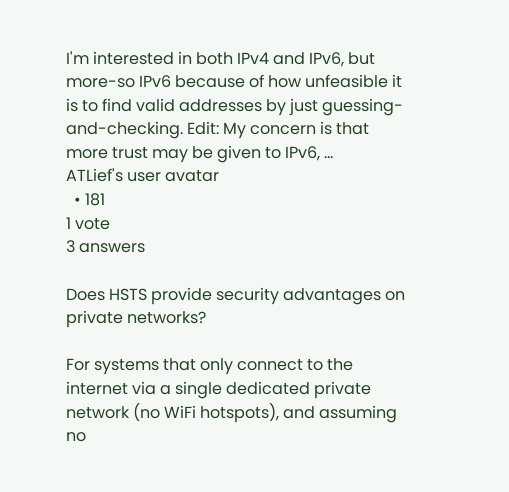I'm interested in both IPv4 and IPv6, but more-so IPv6 because of how unfeasible it is to find valid addresses by just guessing-and-checking. Edit: My concern is that more trust may be given to IPv6, ...
ATLief's user avatar
  • 181
1 vote
3 answers

Does HSTS provide security advantages on private networks?

For systems that only connect to the internet via a single dedicated private network (no WiFi hotspots), and assuming no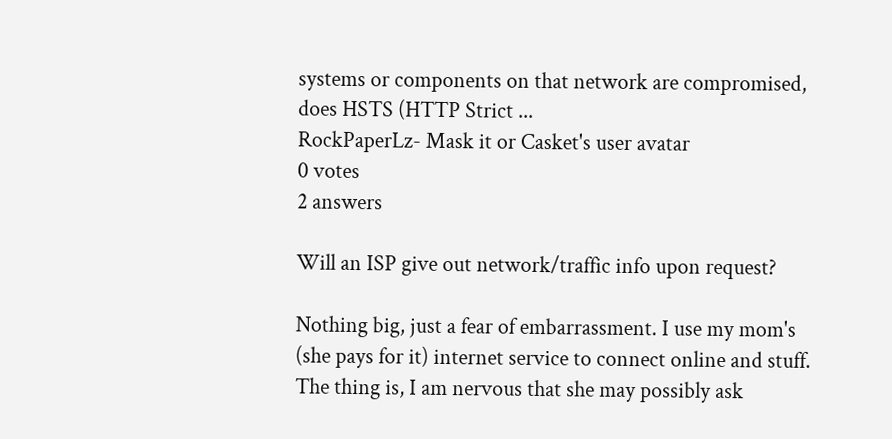systems or components on that network are compromised, does HSTS (HTTP Strict ...
RockPaperLz- Mask it or Casket's user avatar
0 votes
2 answers

Will an ISP give out network/traffic info upon request?

Nothing big, just a fear of embarrassment. I use my mom's (she pays for it) internet service to connect online and stuff. The thing is, I am nervous that she may possibly ask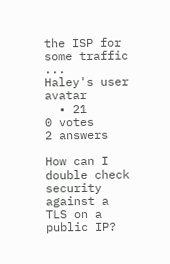the ISP for some traffic ...
Haley's user avatar
  • 21
0 votes
2 answers

How can I double check security against a TLS on a public IP?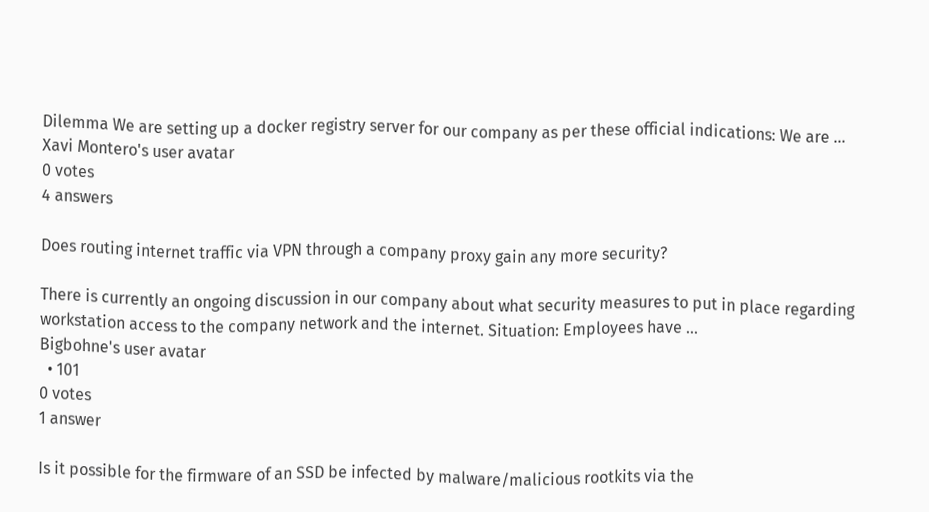Dilemma We are setting up a docker registry server for our company as per these official indications: We are ...
Xavi Montero's user avatar
0 votes
4 answers

Does routing internet traffic via VPN through a company proxy gain any more security?

There is currently an ongoing discussion in our company about what security measures to put in place regarding workstation access to the company network and the internet. Situation: Employees have ...
Bigbohne's user avatar
  • 101
0 votes
1 answer

Is it possible for the firmware of an SSD be infected by malware/malicious rootkits via the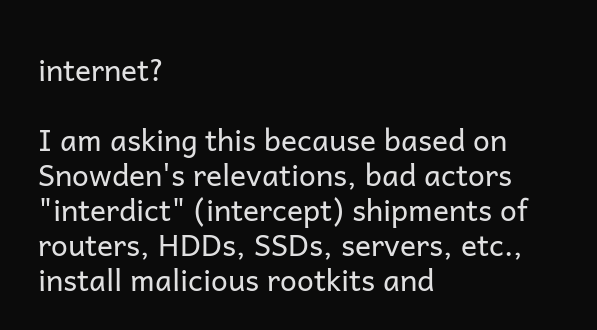internet?

I am asking this because based on Snowden's relevations, bad actors "interdict" (intercept) shipments of routers, HDDs, SSDs, servers, etc., install malicious rootkits and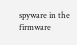spyware in the firmware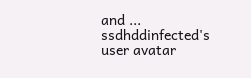and ...
ssdhddinfected's user avatar